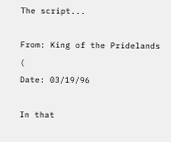The script...

From: King of the Pridelands (
Date: 03/19/96

In that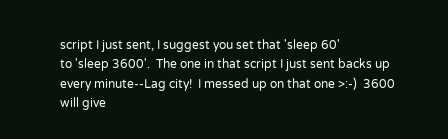script I just sent, I suggest you set that 'sleep 60'
to 'sleep 3600'.  The one in that script I just sent backs up
every minute--Lag city!  I messed up on that one >:-)  3600
will give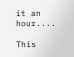it an hour....

This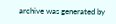archive was generated by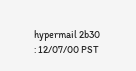hypermail 2b30 : 12/07/00 PST